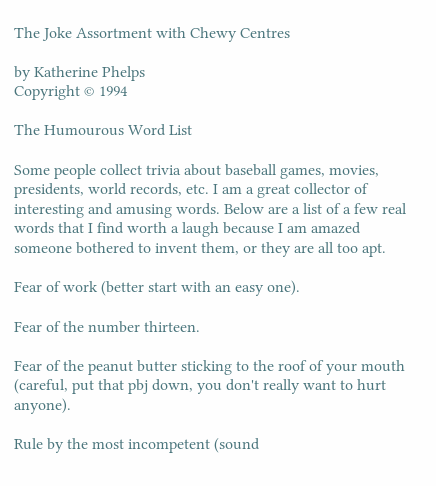The Joke Assortment with Chewy Centres

by Katherine Phelps
Copyright © 1994

The Humourous Word List

Some people collect trivia about baseball games, movies, presidents, world records, etc. I am a great collector of interesting and amusing words. Below are a list of a few real words that I find worth a laugh because I am amazed someone bothered to invent them, or they are all too apt.

Fear of work (better start with an easy one).

Fear of the number thirteen.

Fear of the peanut butter sticking to the roof of your mouth (careful, put that pbj down, you don't really want to hurt anyone).

Rule by the most incompetent (sound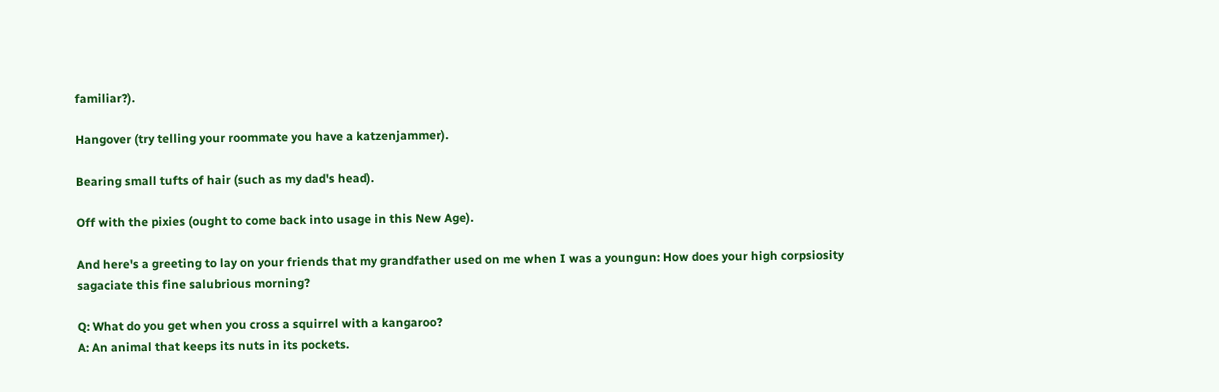familiar?).

Hangover (try telling your roommate you have a katzenjammer).

Bearing small tufts of hair (such as my dad's head).

Off with the pixies (ought to come back into usage in this New Age).

And here's a greeting to lay on your friends that my grandfather used on me when I was a youngun: How does your high corpsiosity sagaciate this fine salubrious morning?

Q: What do you get when you cross a squirrel with a kangaroo?
A: An animal that keeps its nuts in its pockets.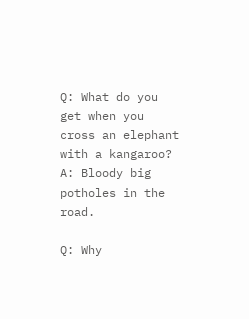Q: What do you get when you cross an elephant with a kangaroo?
A: Bloody big potholes in the road.

Q: Why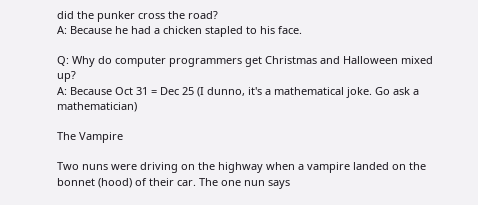did the punker cross the road?
A: Because he had a chicken stapled to his face.

Q: Why do computer programmers get Christmas and Halloween mixed up?
A: Because Oct 31 = Dec 25 (I dunno, it's a mathematical joke. Go ask a mathematician)

The Vampire

Two nuns were driving on the highway when a vampire landed on the bonnet (hood) of their car. The one nun says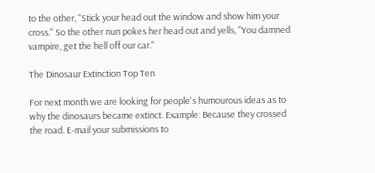to the other, "Stick your head out the window and show him your cross." So the other nun pokes her head out and yells, "You damned vampire, get the hell off our car."

The Dinosaur Extinction Top Ten

For next month we are looking for people's humourous ideas as to why the dinosaurs became extinct. Example: Because they crossed the road. E-mail your submissions to